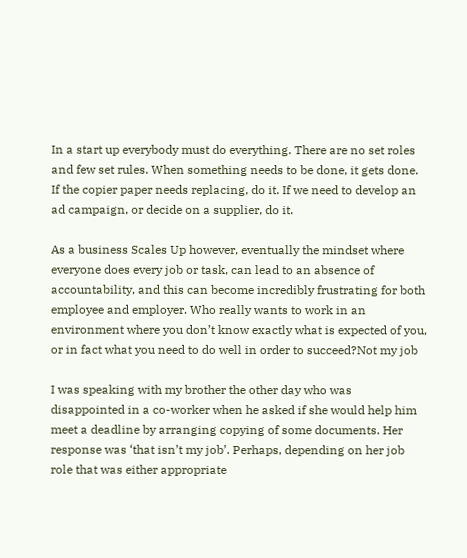In a start up everybody must do everything. There are no set roles and few set rules. When something needs to be done, it gets done. If the copier paper needs replacing, do it. If we need to develop an ad campaign, or decide on a supplier, do it.

As a business Scales Up however, eventually the mindset where everyone does every job or task, can lead to an absence of accountability, and this can become incredibly frustrating for both employee and employer. Who really wants to work in an environment where you don’t know exactly what is expected of you, or in fact what you need to do well in order to succeed?Not my job

I was speaking with my brother the other day who was disappointed in a co-worker when he asked if she would help him meet a deadline by arranging copying of some documents. Her response was ‘that isn’t my job’. Perhaps, depending on her job role that was either appropriate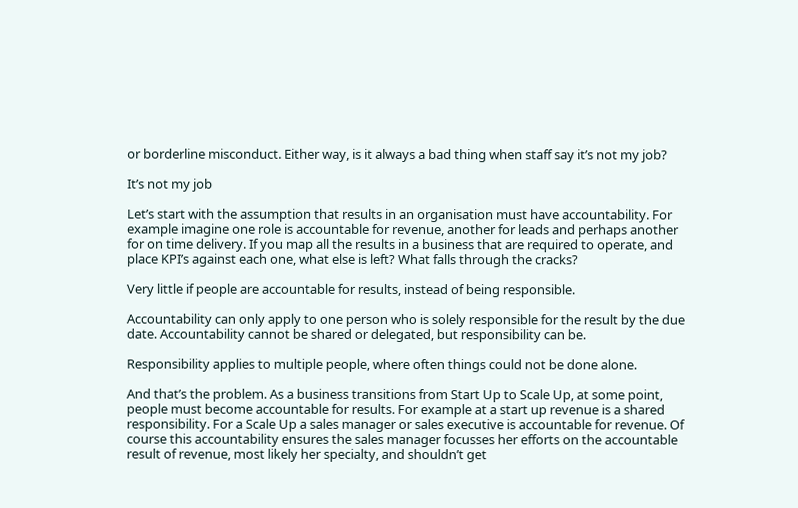or borderline misconduct. Either way, is it always a bad thing when staff say it’s not my job?

It’s not my job

Let’s start with the assumption that results in an organisation must have accountability. For example imagine one role is accountable for revenue, another for leads and perhaps another for on time delivery. If you map all the results in a business that are required to operate, and place KPI’s against each one, what else is left? What falls through the cracks?

Very little if people are accountable for results, instead of being responsible.

Accountability can only apply to one person who is solely responsible for the result by the due date. Accountability cannot be shared or delegated, but responsibility can be.

Responsibility applies to multiple people, where often things could not be done alone.

And that’s the problem. As a business transitions from Start Up to Scale Up, at some point, people must become accountable for results. For example at a start up revenue is a shared responsibility. For a Scale Up a sales manager or sales executive is accountable for revenue. Of course this accountability ensures the sales manager focusses her efforts on the accountable result of revenue, most likely her specialty, and shouldn’t get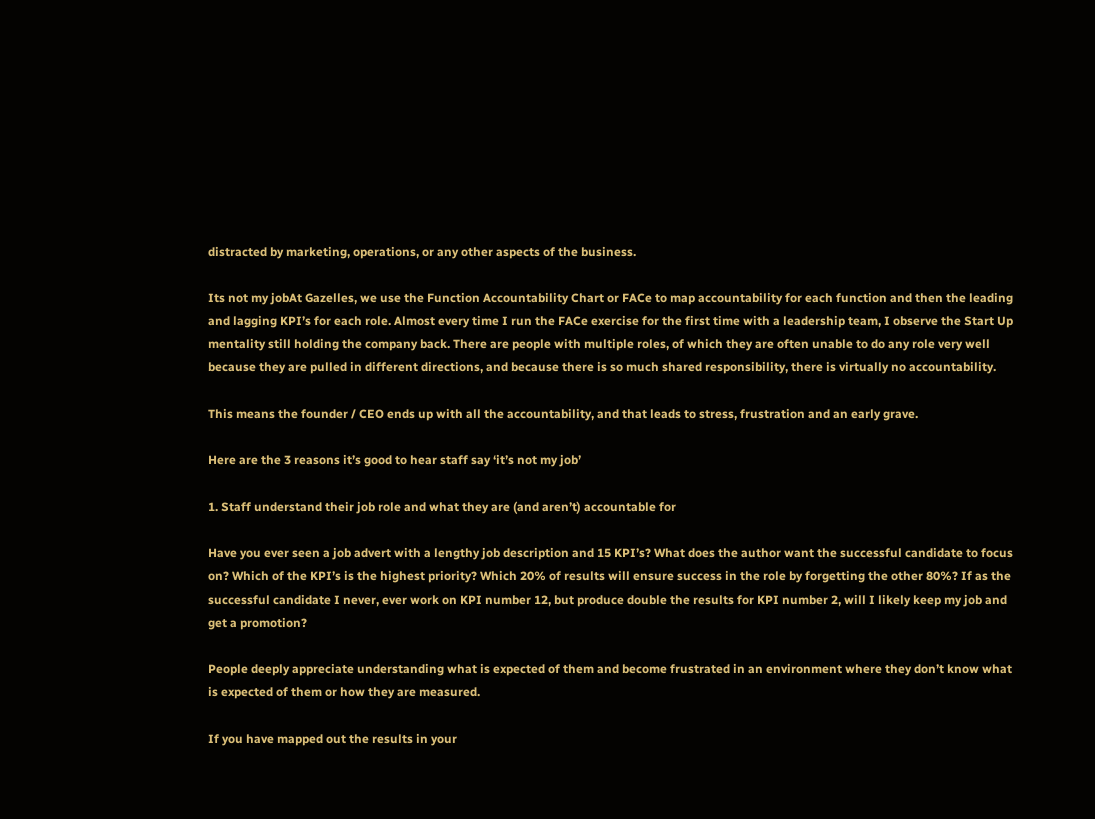distracted by marketing, operations, or any other aspects of the business.

Its not my jobAt Gazelles, we use the Function Accountability Chart or FACe to map accountability for each function and then the leading and lagging KPI’s for each role. Almost every time I run the FACe exercise for the first time with a leadership team, I observe the Start Up mentality still holding the company back. There are people with multiple roles, of which they are often unable to do any role very well because they are pulled in different directions, and because there is so much shared responsibility, there is virtually no accountability.

This means the founder / CEO ends up with all the accountability, and that leads to stress, frustration and an early grave.

Here are the 3 reasons it’s good to hear staff say ‘it’s not my job’

1. Staff understand their job role and what they are (and aren’t) accountable for

Have you ever seen a job advert with a lengthy job description and 15 KPI’s? What does the author want the successful candidate to focus on? Which of the KPI’s is the highest priority? Which 20% of results will ensure success in the role by forgetting the other 80%? If as the successful candidate I never, ever work on KPI number 12, but produce double the results for KPI number 2, will I likely keep my job and get a promotion?

People deeply appreciate understanding what is expected of them and become frustrated in an environment where they don’t know what is expected of them or how they are measured.

If you have mapped out the results in your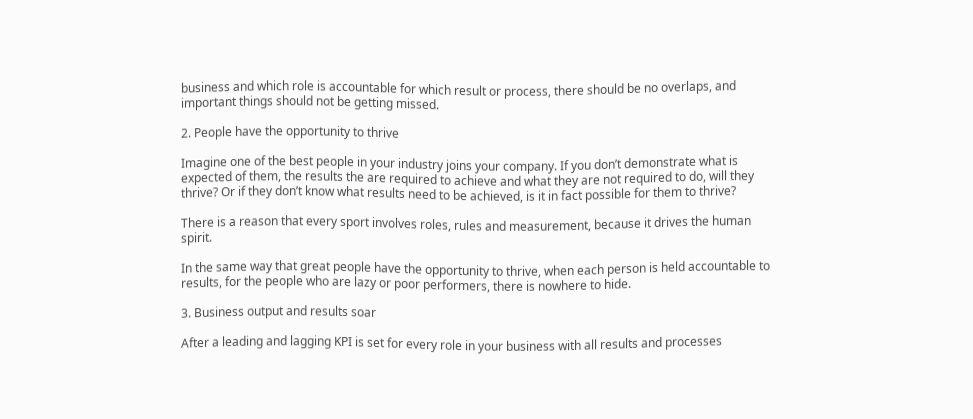business and which role is accountable for which result or process, there should be no overlaps, and important things should not be getting missed.

2. People have the opportunity to thrive

Imagine one of the best people in your industry joins your company. If you don’t demonstrate what is expected of them, the results the are required to achieve and what they are not required to do, will they thrive? Or if they don’t know what results need to be achieved, is it in fact possible for them to thrive?

There is a reason that every sport involves roles, rules and measurement, because it drives the human spirit.

In the same way that great people have the opportunity to thrive, when each person is held accountable to results, for the people who are lazy or poor performers, there is nowhere to hide.

3. Business output and results soar

After a leading and lagging KPI is set for every role in your business with all results and processes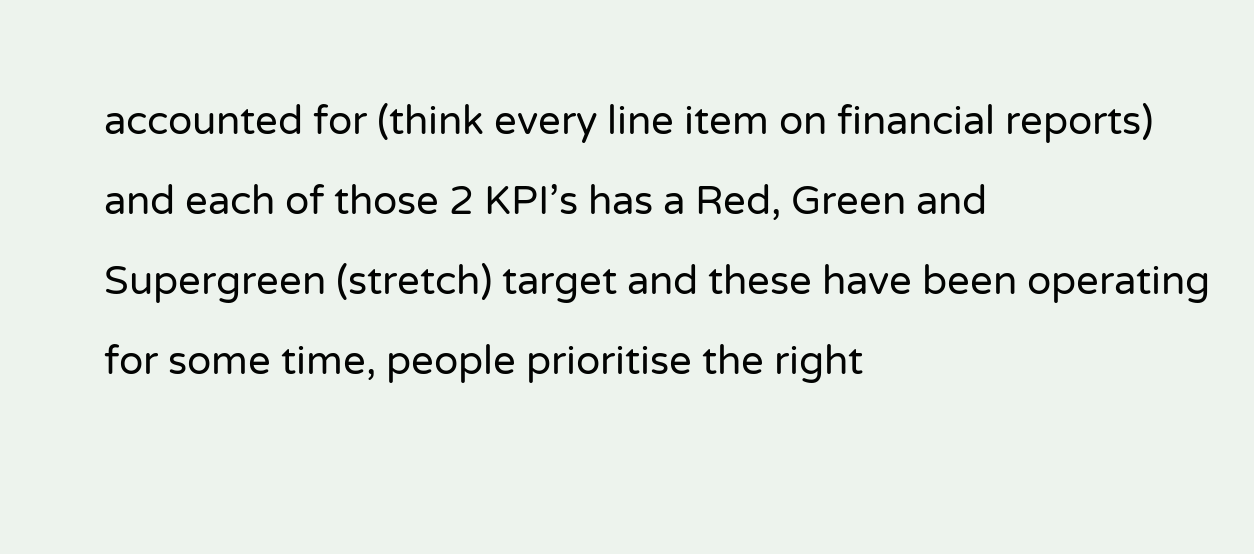accounted for (think every line item on financial reports) and each of those 2 KPI’s has a Red, Green and Supergreen (stretch) target and these have been operating for some time, people prioritise the right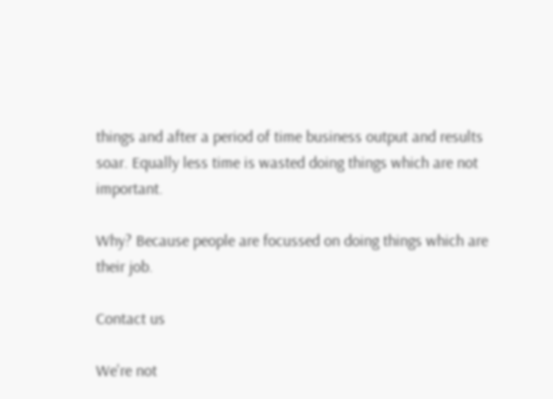things and after a period of time business output and results soar. Equally less time is wasted doing things which are not important.

Why? Because people are focussed on doing things which are their job.

Contact us

We're not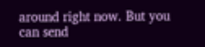around right now. But you can send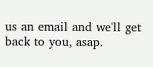us an email and we'll get back to you, asap.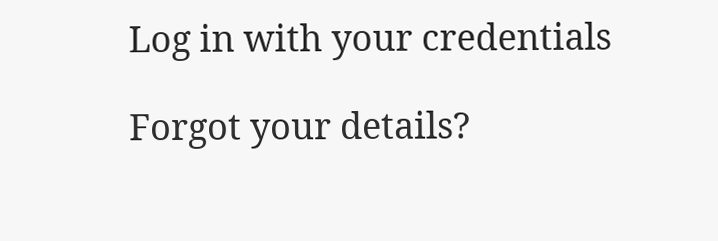Log in with your credentials

Forgot your details?